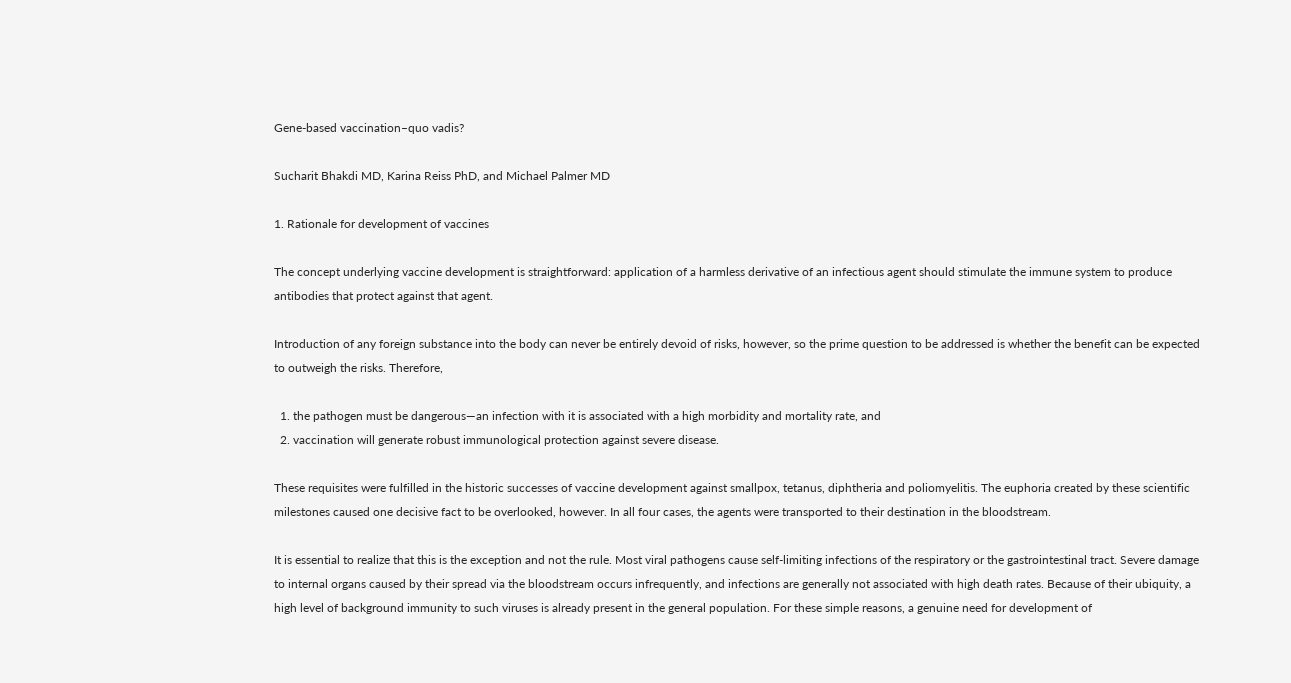Gene-based vaccination–quo vadis?

Sucharit Bhakdi MD, Karina Reiss PhD, and Michael Palmer MD

1. Rationale for development of vaccines

The concept underlying vaccine development is straightforward: application of a harmless derivative of an infectious agent should stimulate the immune system to produce antibodies that protect against that agent.

Introduction of any foreign substance into the body can never be entirely devoid of risks, however, so the prime question to be addressed is whether the benefit can be expected to outweigh the risks. Therefore,

  1. the pathogen must be dangerous—an infection with it is associated with a high morbidity and mortality rate, and
  2. vaccination will generate robust immunological protection against severe disease.

These requisites were fulfilled in the historic successes of vaccine development against smallpox, tetanus, diphtheria and poliomyelitis. The euphoria created by these scientific milestones caused one decisive fact to be overlooked, however. In all four cases, the agents were transported to their destination in the bloodstream.

It is essential to realize that this is the exception and not the rule. Most viral pathogens cause self-limiting infections of the respiratory or the gastrointestinal tract. Severe damage to internal organs caused by their spread via the bloodstream occurs infrequently, and infections are generally not associated with high death rates. Because of their ubiquity, a high level of background immunity to such viruses is already present in the general population. For these simple reasons, a genuine need for development of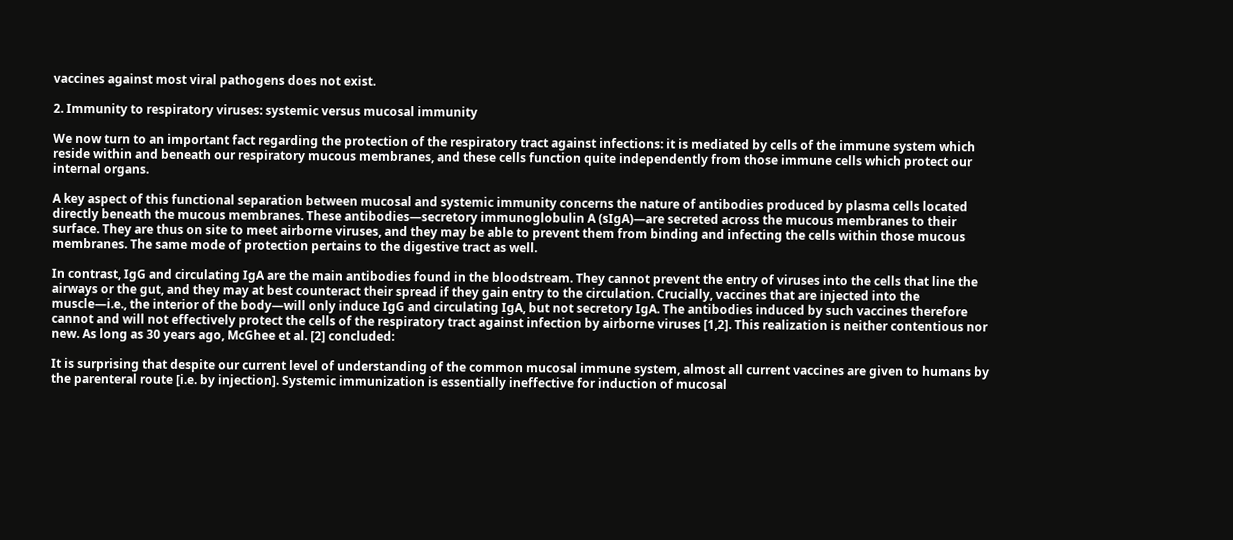vaccines against most viral pathogens does not exist.

2. Immunity to respiratory viruses: systemic versus mucosal immunity

We now turn to an important fact regarding the protection of the respiratory tract against infections: it is mediated by cells of the immune system which reside within and beneath our respiratory mucous membranes, and these cells function quite independently from those immune cells which protect our internal organs.

A key aspect of this functional separation between mucosal and systemic immunity concerns the nature of antibodies produced by plasma cells located directly beneath the mucous membranes. These antibodies—secretory immunoglobulin A (sIgA)—are secreted across the mucous membranes to their surface. They are thus on site to meet airborne viruses, and they may be able to prevent them from binding and infecting the cells within those mucous membranes. The same mode of protection pertains to the digestive tract as well.

In contrast, IgG and circulating IgA are the main antibodies found in the bloodstream. They cannot prevent the entry of viruses into the cells that line the airways or the gut, and they may at best counteract their spread if they gain entry to the circulation. Crucially, vaccines that are injected into the muscle—i.e., the interior of the body—will only induce IgG and circulating IgA, but not secretory IgA. The antibodies induced by such vaccines therefore cannot and will not effectively protect the cells of the respiratory tract against infection by airborne viruses [1,2]. This realization is neither contentious nor new. As long as 30 years ago, McGhee et al. [2] concluded:

It is surprising that despite our current level of understanding of the common mucosal immune system, almost all current vaccines are given to humans by the parenteral route [i.e. by injection]. Systemic immunization is essentially ineffective for induction of mucosal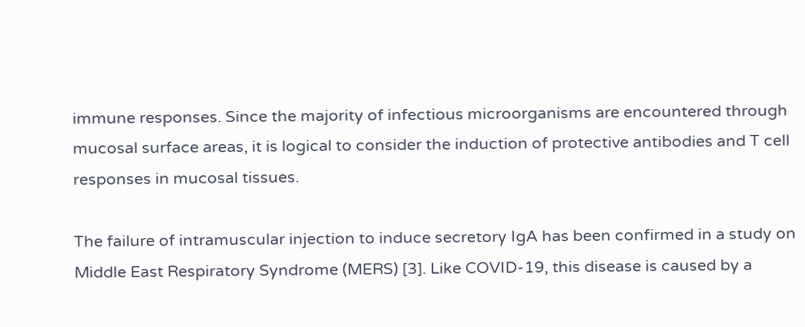immune responses. Since the majority of infectious microorganisms are encountered through mucosal surface areas, it is logical to consider the induction of protective antibodies and T cell responses in mucosal tissues.

The failure of intramuscular injection to induce secretory IgA has been confirmed in a study on Middle East Respiratory Syndrome (MERS) [3]. Like COVID-19, this disease is caused by a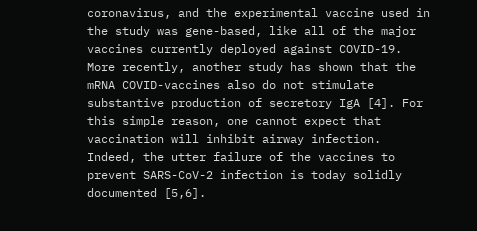coronavirus, and the experimental vaccine used in the study was gene-based, like all of the major vaccines currently deployed against COVID-19. More recently, another study has shown that the mRNA COVID-vaccines also do not stimulate substantive production of secretory IgA [4]. For this simple reason, one cannot expect that vaccination will inhibit airway infection. Indeed, the utter failure of the vaccines to prevent SARS-CoV-2 infection is today solidly documented [5,6].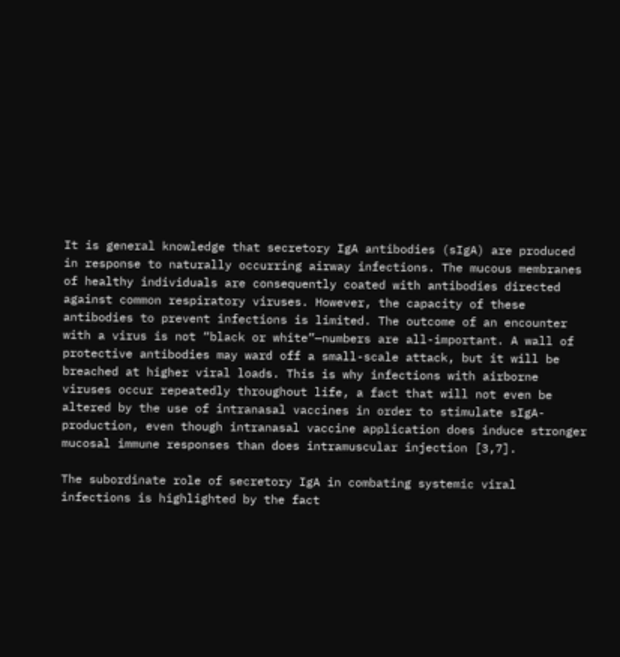It is general knowledge that secretory IgA antibodies (sIgA) are produced in response to naturally occurring airway infections. The mucous membranes of healthy individuals are consequently coated with antibodies directed against common respiratory viruses. However, the capacity of these antibodies to prevent infections is limited. The outcome of an encounter with a virus is not “black or white”—numbers are all-important. A wall of protective antibodies may ward off a small-scale attack, but it will be breached at higher viral loads. This is why infections with airborne viruses occur repeatedly throughout life, a fact that will not even be altered by the use of intranasal vaccines in order to stimulate sIgA-production, even though intranasal vaccine application does induce stronger mucosal immune responses than does intramuscular injection [3,7].

The subordinate role of secretory IgA in combating systemic viral infections is highlighted by the fact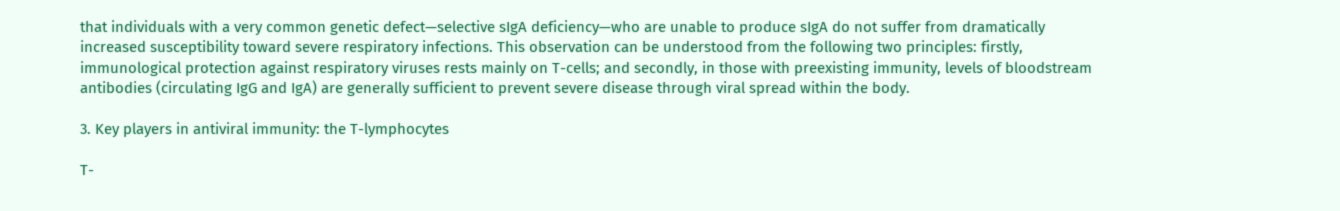that individuals with a very common genetic defect—selective sIgA deficiency—who are unable to produce sIgA do not suffer from dramatically increased susceptibility toward severe respiratory infections. This observation can be understood from the following two principles: firstly, immunological protection against respiratory viruses rests mainly on T-cells; and secondly, in those with preexisting immunity, levels of bloodstream antibodies (circulating IgG and IgA) are generally sufficient to prevent severe disease through viral spread within the body.

3. Key players in antiviral immunity: the T-lymphocytes

T-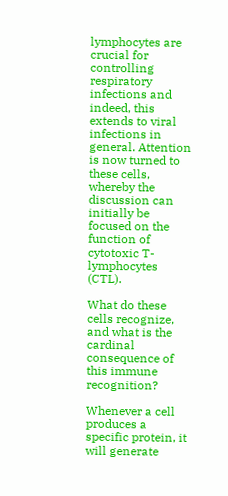lymphocytes are crucial for controlling respiratory infections and indeed, this extends to viral infections in general. Attention is now turned to these cells, whereby the discussion can initially be focused on the function of cytotoxic T-lymphocytes (CTL).

What do these cells recognize, and what is the cardinal consequence of this immune recognition?

Whenever a cell produces a specific protein, it will generate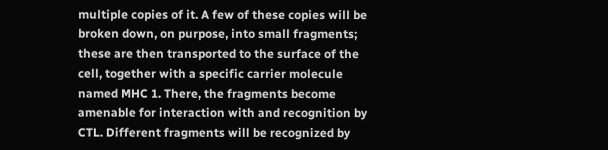multiple copies of it. A few of these copies will be broken down, on purpose, into small fragments; these are then transported to the surface of the cell, together with a specific carrier molecule named MHC 1. There, the fragments become amenable for interaction with and recognition by CTL. Different fragments will be recognized by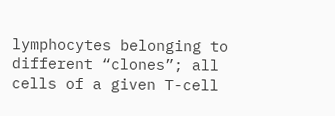lymphocytes belonging to different “clones”; all cells of a given T-cell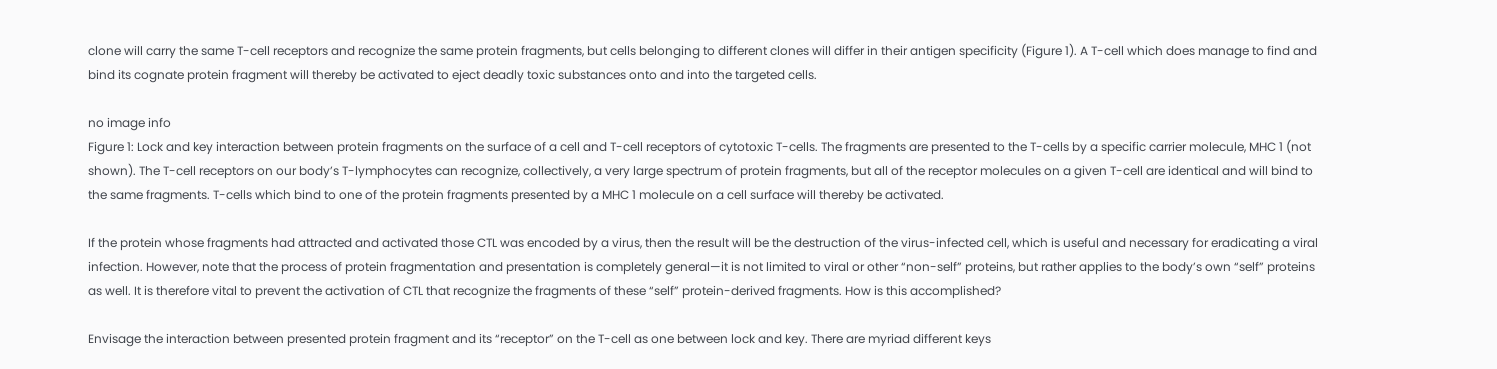clone will carry the same T-cell receptors and recognize the same protein fragments, but cells belonging to different clones will differ in their antigen specificity (Figure 1). A T-cell which does manage to find and bind its cognate protein fragment will thereby be activated to eject deadly toxic substances onto and into the targeted cells.

no image info
Figure 1: Lock and key interaction between protein fragments on the surface of a cell and T-cell receptors of cytotoxic T-cells. The fragments are presented to the T-cells by a specific carrier molecule, MHC 1 (not shown). The T-cell receptors on our body’s T-lymphocytes can recognize, collectively, a very large spectrum of protein fragments, but all of the receptor molecules on a given T-cell are identical and will bind to the same fragments. T-cells which bind to one of the protein fragments presented by a MHC 1 molecule on a cell surface will thereby be activated.

If the protein whose fragments had attracted and activated those CTL was encoded by a virus, then the result will be the destruction of the virus-infected cell, which is useful and necessary for eradicating a viral infection. However, note that the process of protein fragmentation and presentation is completely general—it is not limited to viral or other “non-self” proteins, but rather applies to the body’s own “self” proteins as well. It is therefore vital to prevent the activation of CTL that recognize the fragments of these “self” protein-derived fragments. How is this accomplished?

Envisage the interaction between presented protein fragment and its “receptor” on the T-cell as one between lock and key. There are myriad different keys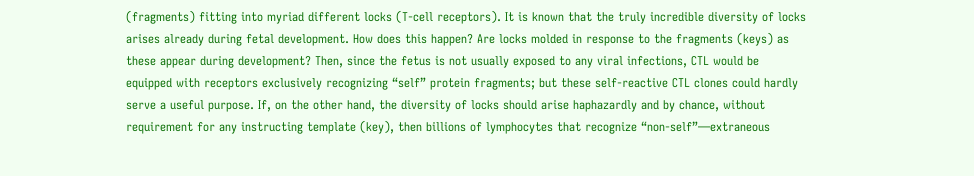(fragments) fitting into myriad different locks (T-cell receptors). It is known that the truly incredible diversity of locks arises already during fetal development. How does this happen? Are locks molded in response to the fragments (keys) as these appear during development? Then, since the fetus is not usually exposed to any viral infections, CTL would be equipped with receptors exclusively recognizing “self” protein fragments; but these self-reactive CTL clones could hardly serve a useful purpose. If, on the other hand, the diversity of locks should arise haphazardly and by chance, without requirement for any instructing template (key), then billions of lymphocytes that recognize “non-self”—extraneous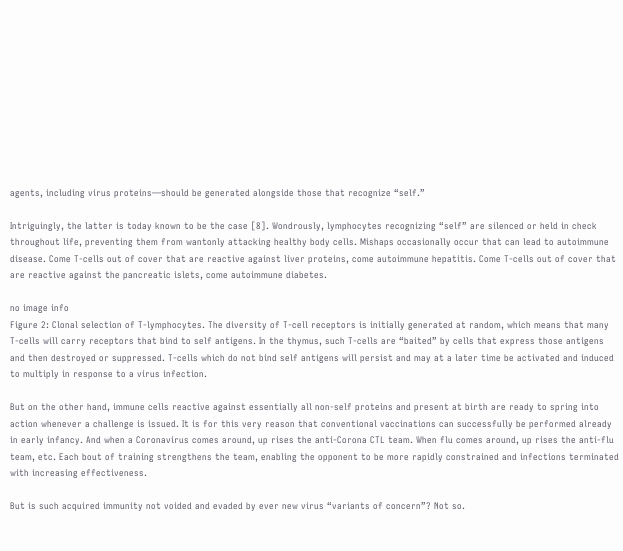agents, including virus proteins—should be generated alongside those that recognize “self.”

Intriguingly, the latter is today known to be the case [8]. Wondrously, lymphocytes recognizing “self” are silenced or held in check throughout life, preventing them from wantonly attacking healthy body cells. Mishaps occasionally occur that can lead to autoimmune disease. Come T-cells out of cover that are reactive against liver proteins, come autoimmune hepatitis. Come T-cells out of cover that are reactive against the pancreatic islets, come autoimmune diabetes.

no image info
Figure 2: Clonal selection of T-lymphocytes. The diversity of T-cell receptors is initially generated at random, which means that many T-cells will carry receptors that bind to self antigens. In the thymus, such T-cells are “baited” by cells that express those antigens and then destroyed or suppressed. T-cells which do not bind self antigens will persist and may at a later time be activated and induced to multiply in response to a virus infection.

But on the other hand, immune cells reactive against essentially all non-self proteins and present at birth are ready to spring into action whenever a challenge is issued. It is for this very reason that conventional vaccinations can successfully be performed already in early infancy. And when a Coronavirus comes around, up rises the anti-Corona CTL team. When flu comes around, up rises the anti-flu team, etc. Each bout of training strengthens the team, enabling the opponent to be more rapidly constrained and infections terminated with increasing effectiveness.

But is such acquired immunity not voided and evaded by ever new virus “variants of concern”? Not so.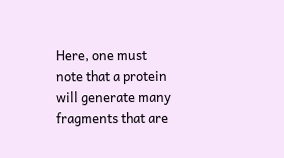Here, one must note that a protein will generate many fragments that are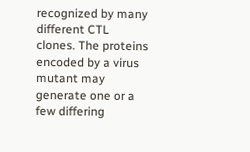recognized by many different CTL clones. The proteins encoded by a virus mutant may generate one or a few differing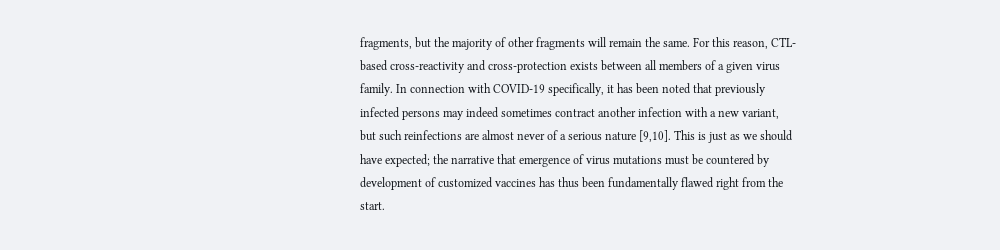fragments, but the majority of other fragments will remain the same. For this reason, CTL-based cross-reactivity and cross-protection exists between all members of a given virus family. In connection with COVID-19 specifically, it has been noted that previously infected persons may indeed sometimes contract another infection with a new variant, but such reinfections are almost never of a serious nature [9,10]. This is just as we should have expected; the narrative that emergence of virus mutations must be countered by development of customized vaccines has thus been fundamentally flawed right from the start.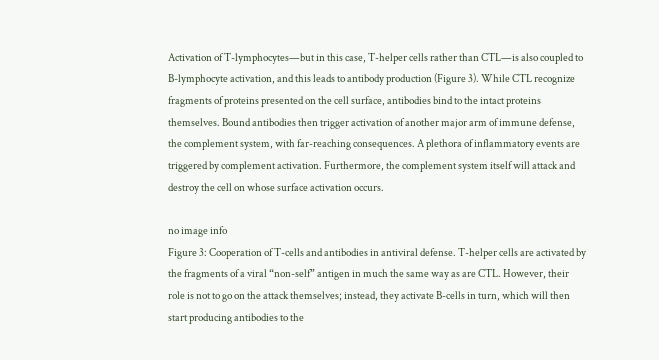Activation of T-lymphocytes—but in this case, T-helper cells rather than CTL—is also coupled to B-lymphocyte activation, and this leads to antibody production (Figure 3). While CTL recognize fragments of proteins presented on the cell surface, antibodies bind to the intact proteins themselves. Bound antibodies then trigger activation of another major arm of immune defense, the complement system, with far-reaching consequences. A plethora of inflammatory events are triggered by complement activation. Furthermore, the complement system itself will attack and destroy the cell on whose surface activation occurs.

no image info
Figure 3: Cooperation of T-cells and antibodies in antiviral defense. T-helper cells are activated by the fragments of a viral “non-self” antigen in much the same way as are CTL. However, their role is not to go on the attack themselves; instead, they activate B-cells in turn, which will then start producing antibodies to the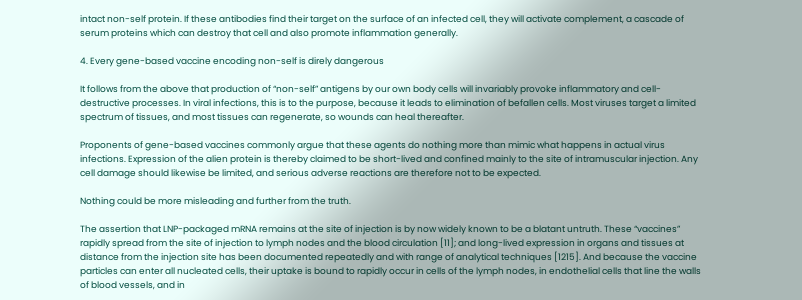intact non-self protein. If these antibodies find their target on the surface of an infected cell, they will activate complement, a cascade of serum proteins which can destroy that cell and also promote inflammation generally.

4. Every gene-based vaccine encoding non-self is direly dangerous

It follows from the above that production of “non-self” antigens by our own body cells will invariably provoke inflammatory and cell-destructive processes. In viral infections, this is to the purpose, because it leads to elimination of befallen cells. Most viruses target a limited spectrum of tissues, and most tissues can regenerate, so wounds can heal thereafter.

Proponents of gene-based vaccines commonly argue that these agents do nothing more than mimic what happens in actual virus infections. Expression of the alien protein is thereby claimed to be short-lived and confined mainly to the site of intramuscular injection. Any cell damage should likewise be limited, and serious adverse reactions are therefore not to be expected.

Nothing could be more misleading and further from the truth.

The assertion that LNP-packaged mRNA remains at the site of injection is by now widely known to be a blatant untruth. These “vaccines” rapidly spread from the site of injection to lymph nodes and the blood circulation [11]; and long-lived expression in organs and tissues at distance from the injection site has been documented repeatedly and with range of analytical techniques [1215]. And because the vaccine particles can enter all nucleated cells, their uptake is bound to rapidly occur in cells of the lymph nodes, in endothelial cells that line the walls of blood vessels, and in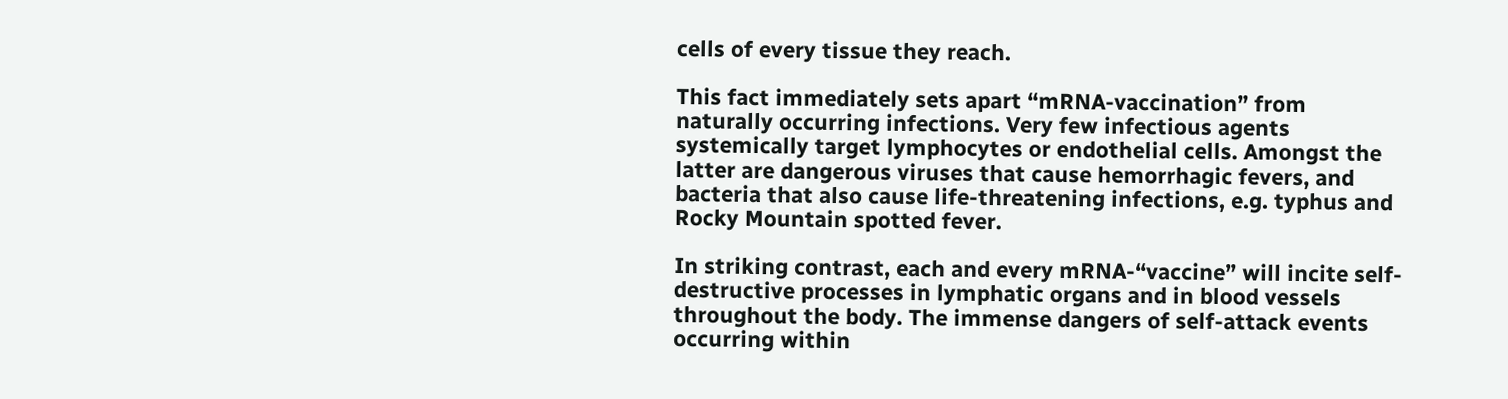cells of every tissue they reach.

This fact immediately sets apart “mRNA-vaccination” from naturally occurring infections. Very few infectious agents systemically target lymphocytes or endothelial cells. Amongst the latter are dangerous viruses that cause hemorrhagic fevers, and bacteria that also cause life-threatening infections, e.g. typhus and Rocky Mountain spotted fever.

In striking contrast, each and every mRNA-“vaccine” will incite self-destructive processes in lymphatic organs and in blood vessels throughout the body. The immense dangers of self-attack events occurring within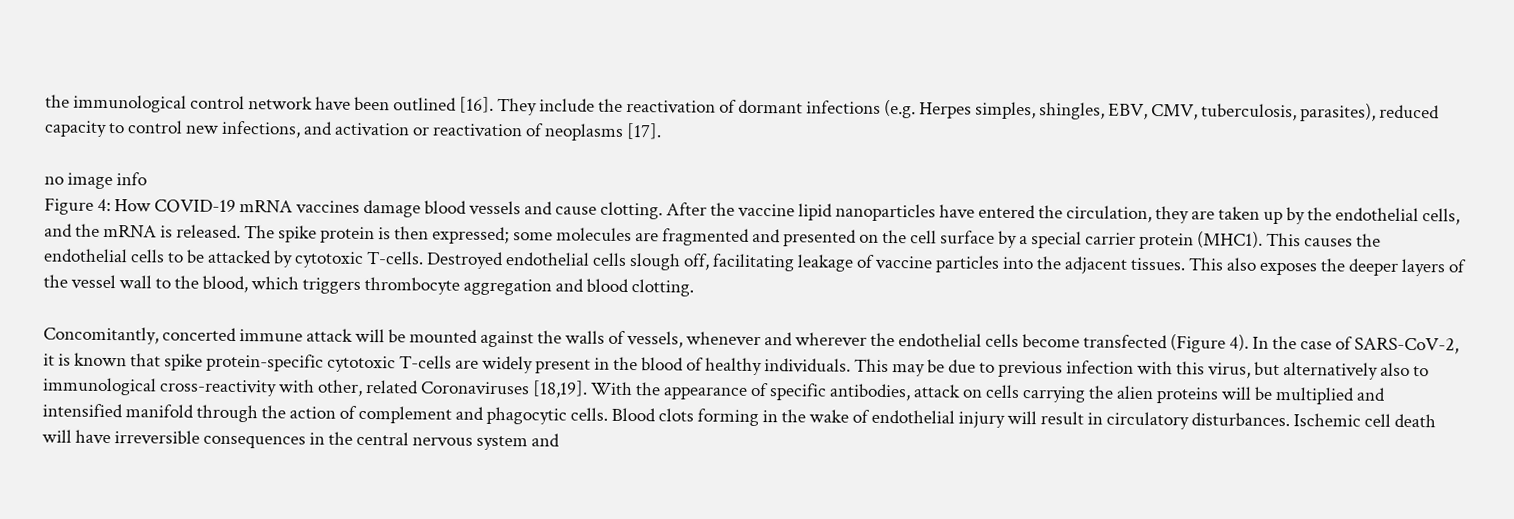the immunological control network have been outlined [16]. They include the reactivation of dormant infections (e.g. Herpes simples, shingles, EBV, CMV, tuberculosis, parasites), reduced capacity to control new infections, and activation or reactivation of neoplasms [17].

no image info
Figure 4: How COVID-19 mRNA vaccines damage blood vessels and cause clotting. After the vaccine lipid nanoparticles have entered the circulation, they are taken up by the endothelial cells, and the mRNA is released. The spike protein is then expressed; some molecules are fragmented and presented on the cell surface by a special carrier protein (MHC1). This causes the endothelial cells to be attacked by cytotoxic T-cells. Destroyed endothelial cells slough off, facilitating leakage of vaccine particles into the adjacent tissues. This also exposes the deeper layers of the vessel wall to the blood, which triggers thrombocyte aggregation and blood clotting.

Concomitantly, concerted immune attack will be mounted against the walls of vessels, whenever and wherever the endothelial cells become transfected (Figure 4). In the case of SARS-CoV-2, it is known that spike protein-specific cytotoxic T-cells are widely present in the blood of healthy individuals. This may be due to previous infection with this virus, but alternatively also to immunological cross-reactivity with other, related Coronaviruses [18,19]. With the appearance of specific antibodies, attack on cells carrying the alien proteins will be multiplied and intensified manifold through the action of complement and phagocytic cells. Blood clots forming in the wake of endothelial injury will result in circulatory disturbances. Ischemic cell death will have irreversible consequences in the central nervous system and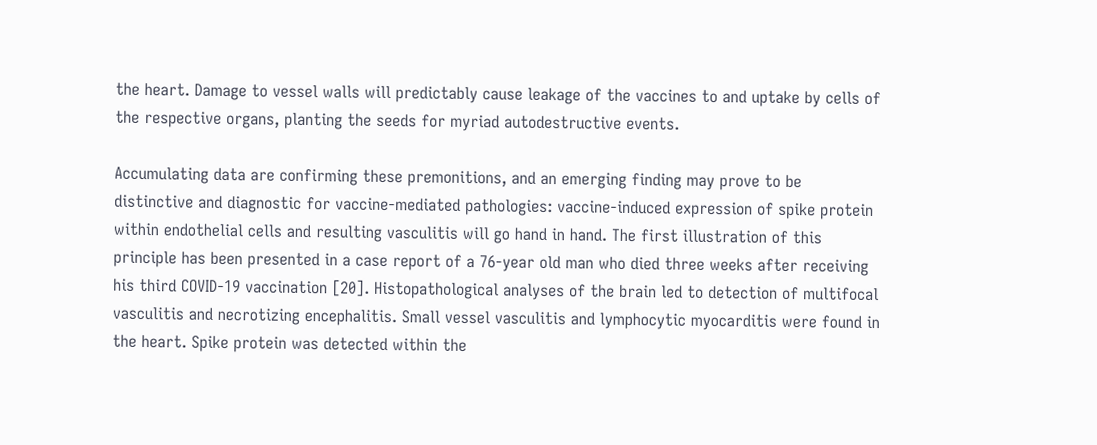the heart. Damage to vessel walls will predictably cause leakage of the vaccines to and uptake by cells of the respective organs, planting the seeds for myriad autodestructive events.

Accumulating data are confirming these premonitions, and an emerging finding may prove to be distinctive and diagnostic for vaccine-mediated pathologies: vaccine-induced expression of spike protein within endothelial cells and resulting vasculitis will go hand in hand. The first illustration of this principle has been presented in a case report of a 76-year old man who died three weeks after receiving his third COVID-19 vaccination [20]. Histopathological analyses of the brain led to detection of multifocal vasculitis and necrotizing encephalitis. Small vessel vasculitis and lymphocytic myocarditis were found in the heart. Spike protein was detected within the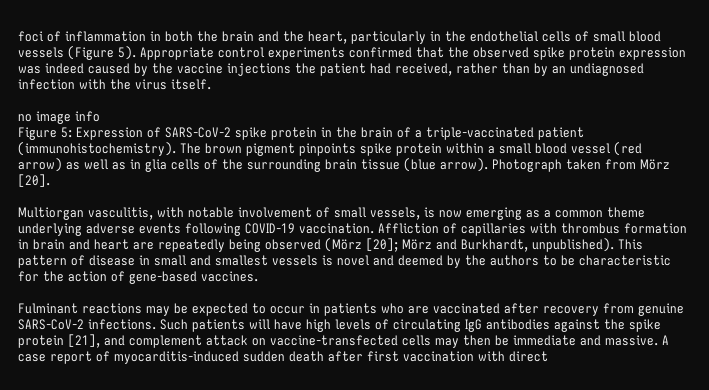foci of inflammation in both the brain and the heart, particularly in the endothelial cells of small blood vessels (Figure 5). Appropriate control experiments confirmed that the observed spike protein expression was indeed caused by the vaccine injections the patient had received, rather than by an undiagnosed infection with the virus itself.

no image info
Figure 5: Expression of SARS-CoV-2 spike protein in the brain of a triple-vaccinated patient (immunohistochemistry). The brown pigment pinpoints spike protein within a small blood vessel (red arrow) as well as in glia cells of the surrounding brain tissue (blue arrow). Photograph taken from Mörz [20].

Multiorgan vasculitis, with notable involvement of small vessels, is now emerging as a common theme underlying adverse events following COVID-19 vaccination. Affliction of capillaries with thrombus formation in brain and heart are repeatedly being observed (Mörz [20]; Mörz and Burkhardt, unpublished). This pattern of disease in small and smallest vessels is novel and deemed by the authors to be characteristic for the action of gene-based vaccines.

Fulminant reactions may be expected to occur in patients who are vaccinated after recovery from genuine SARS-CoV-2 infections. Such patients will have high levels of circulating IgG antibodies against the spike protein [21], and complement attack on vaccine-transfected cells may then be immediate and massive. A case report of myocarditis-induced sudden death after first vaccination with direct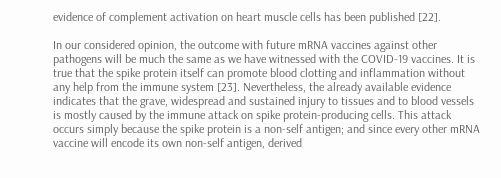evidence of complement activation on heart muscle cells has been published [22].

In our considered opinion, the outcome with future mRNA vaccines against other pathogens will be much the same as we have witnessed with the COVID-19 vaccines. It is true that the spike protein itself can promote blood clotting and inflammation without any help from the immune system [23]. Nevertheless, the already available evidence indicates that the grave, widespread and sustained injury to tissues and to blood vessels is mostly caused by the immune attack on spike protein-producing cells. This attack occurs simply because the spike protein is a non-self antigen; and since every other mRNA vaccine will encode its own non-self antigen, derived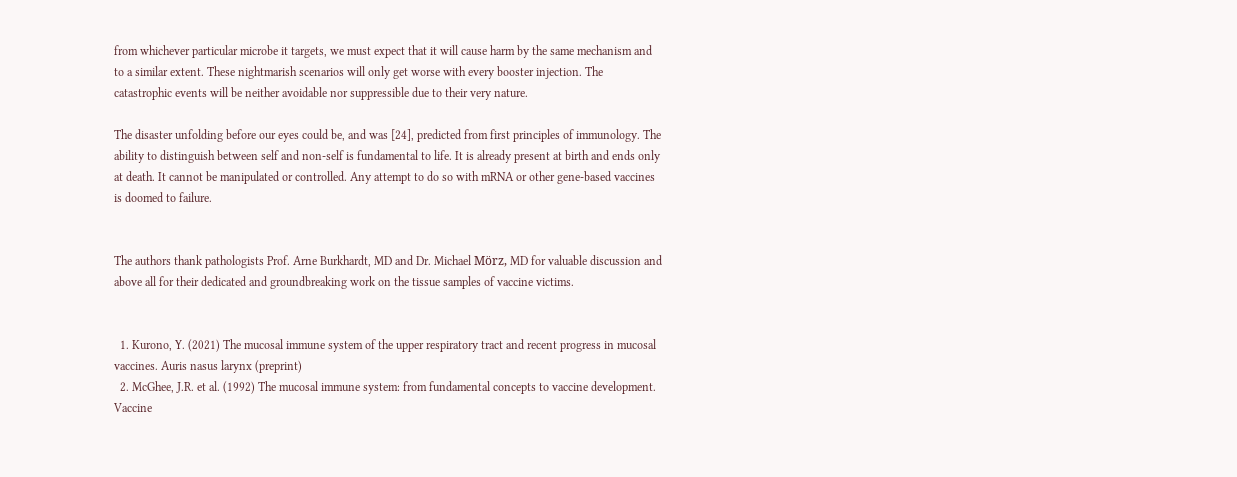from whichever particular microbe it targets, we must expect that it will cause harm by the same mechanism and to a similar extent. These nightmarish scenarios will only get worse with every booster injection. The catastrophic events will be neither avoidable nor suppressible due to their very nature.

The disaster unfolding before our eyes could be, and was [24], predicted from first principles of immunology. The ability to distinguish between self and non-self is fundamental to life. It is already present at birth and ends only at death. It cannot be manipulated or controlled. Any attempt to do so with mRNA or other gene-based vaccines is doomed to failure.


The authors thank pathologists Prof. Arne Burkhardt, MD and Dr. Michael Mörz, MD for valuable discussion and above all for their dedicated and groundbreaking work on the tissue samples of vaccine victims.


  1. Kurono, Y. (2021) The mucosal immune system of the upper respiratory tract and recent progress in mucosal vaccines. Auris nasus larynx (preprint)
  2. McGhee, J.R. et al. (1992) The mucosal immune system: from fundamental concepts to vaccine development. Vaccine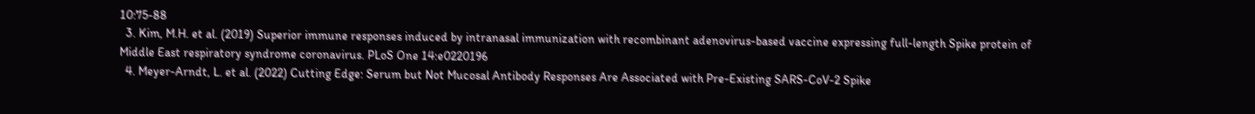10:75-88
  3. Kim, M.H. et al. (2019) Superior immune responses induced by intranasal immunization with recombinant adenovirus-based vaccine expressing full-length Spike protein of Middle East respiratory syndrome coronavirus. PLoS One 14:e0220196
  4. Meyer-Arndt, L. et al. (2022) Cutting Edge: Serum but Not Mucosal Antibody Responses Are Associated with Pre-Existing SARS-CoV-2 Spike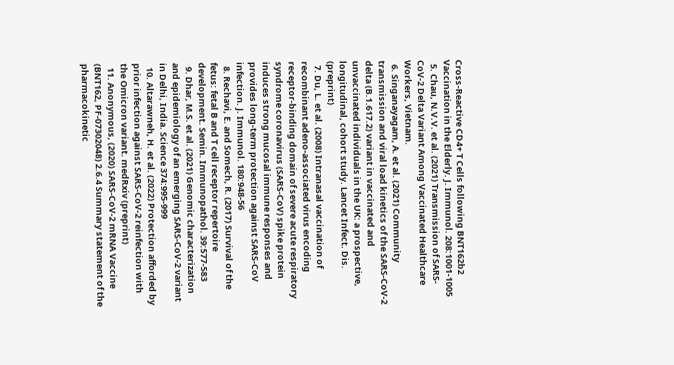Cross-Reactive CD4+ T Cells following BNT162b2 Vaccination in the Elderly. J. Immunol. 208:1001-1005
  5. Chau, N.V.V. et al. (2021) Transmission of SARS-CoV-2 Delta Variant Among Vaccinated Healthcare Workers, Vietnam.
  6. Singanayagam, A. et al. (2021) Community transmission and viral load kinetics of the SARS-CoV-2 delta (B.1.617.2) variant in vaccinated and unvaccinated individuals in the UK: a prospective, longitudinal, cohort study. Lancet Infect. Dis. (preprint)
  7. Du, L. et al. (2008) Intranasal vaccination of recombinant adeno-associated virus encoding receptor-binding domain of severe acute respiratory syndrome coronavirus (SARS-CoV) spike protein induces strong mucosal immune responses and provides long-term protection against SARS-CoV infection. J. Immunol. 180:948-56
  8. Rechavi, E. and Somech, R. (2017) Survival of the fetus: fetal B and T cell receptor repertoire development. Semin. Immunopathol. 39:577-583
  9. Dhar, M.S. et al. (2021) Genomic characterization and epidemiology of an emerging SARS-CoV-2 variant in Delhi, India. Science 374:995-999
  10. Altarawneh, H. et al. (2022) Protection afforded by prior infection against SARS-CoV-2 reinfection with the Omicron variant. medRxiv (preprint)
  11. Anonymous, (2020) SARS-CoV-2 mRNA Vaccine (BNT162, PF-07302048) 2.6.4 Summary statement of the pharmacokinetic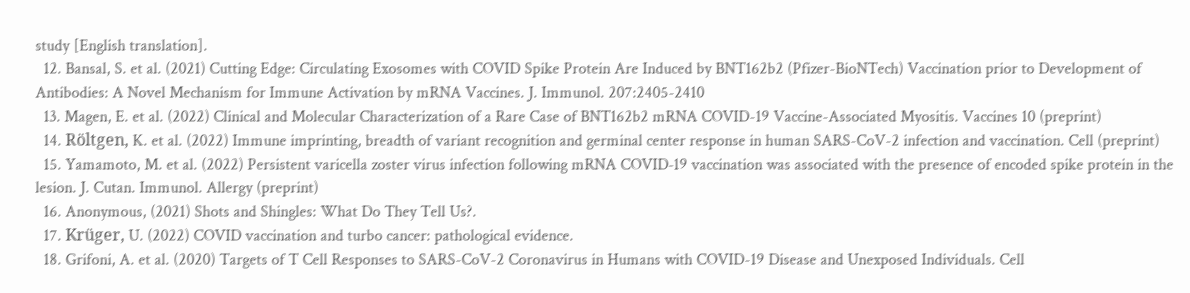study [English translation].
  12. Bansal, S. et al. (2021) Cutting Edge: Circulating Exosomes with COVID Spike Protein Are Induced by BNT162b2 (Pfizer-BioNTech) Vaccination prior to Development of Antibodies: A Novel Mechanism for Immune Activation by mRNA Vaccines. J. Immunol. 207:2405-2410
  13. Magen, E. et al. (2022) Clinical and Molecular Characterization of a Rare Case of BNT162b2 mRNA COVID-19 Vaccine-Associated Myositis. Vaccines 10 (preprint)
  14. Röltgen, K. et al. (2022) Immune imprinting, breadth of variant recognition and germinal center response in human SARS-CoV-2 infection and vaccination. Cell (preprint)
  15. Yamamoto, M. et al. (2022) Persistent varicella zoster virus infection following mRNA COVID‐19 vaccination was associated with the presence of encoded spike protein in the lesion. J. Cutan. Immunol. Allergy (preprint)
  16. Anonymous, (2021) Shots and Shingles: What Do They Tell Us?.
  17. Krüger, U. (2022) COVID vaccination and turbo cancer: pathological evidence.
  18. Grifoni, A. et al. (2020) Targets of T Cell Responses to SARS-CoV-2 Coronavirus in Humans with COVID-19 Disease and Unexposed Individuals. Cell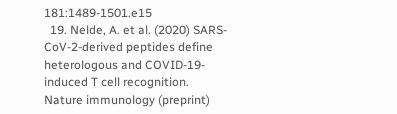181:1489-1501.e15
  19. Nelde, A. et al. (2020) SARS-CoV-2-derived peptides define heterologous and COVID-19-induced T cell recognition. Nature immunology (preprint)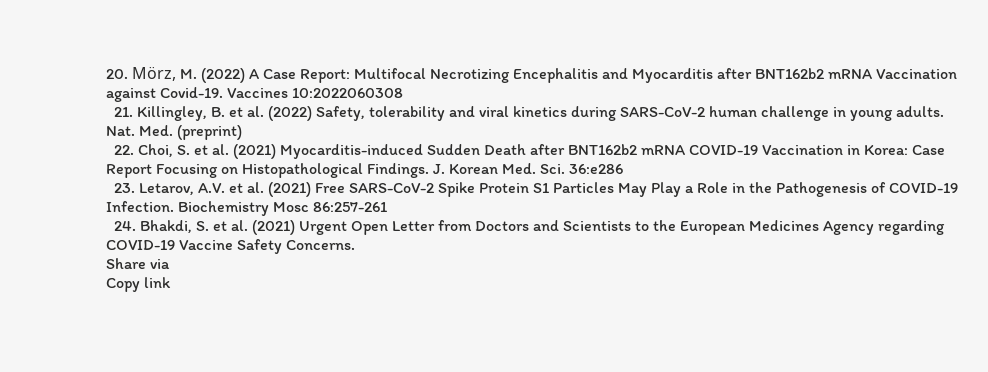20. Mörz, M. (2022) A Case Report: Multifocal Necrotizing Encephalitis and Myocarditis after BNT162b2 mRNA Vaccination against Covid-19. Vaccines 10:2022060308
  21. Killingley, B. et al. (2022) Safety, tolerability and viral kinetics during SARS-CoV-2 human challenge in young adults. Nat. Med. (preprint)
  22. Choi, S. et al. (2021) Myocarditis-induced Sudden Death after BNT162b2 mRNA COVID-19 Vaccination in Korea: Case Report Focusing on Histopathological Findings. J. Korean Med. Sci. 36:e286
  23. Letarov, A.V. et al. (2021) Free SARS-CoV-2 Spike Protein S1 Particles May Play a Role in the Pathogenesis of COVID-19 Infection. Biochemistry Mosc 86:257-261
  24. Bhakdi, S. et al. (2021) Urgent Open Letter from Doctors and Scientists to the European Medicines Agency regarding COVID-19 Vaccine Safety Concerns.
Share via
Copy link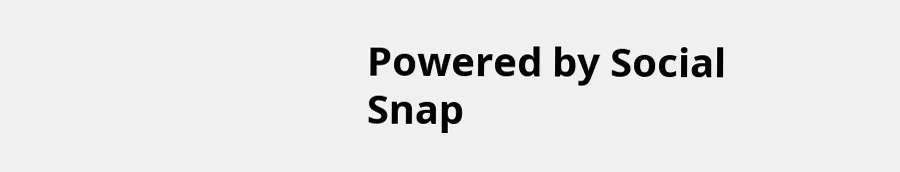Powered by Social Snap